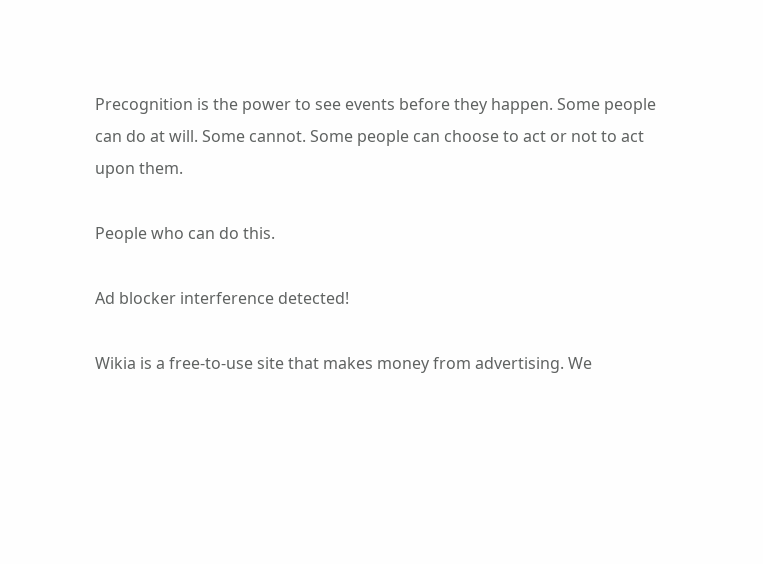Precognition is the power to see events before they happen. Some people can do at will. Some cannot. Some people can choose to act or not to act upon them.

People who can do this.

Ad blocker interference detected!

Wikia is a free-to-use site that makes money from advertising. We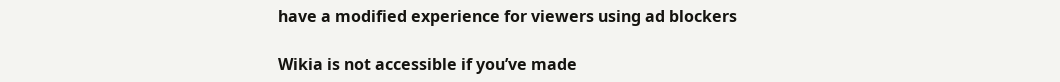have a modified experience for viewers using ad blockers

Wikia is not accessible if you’ve made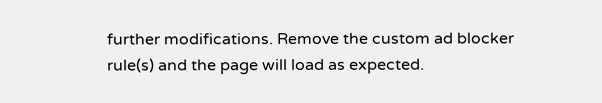further modifications. Remove the custom ad blocker rule(s) and the page will load as expected.